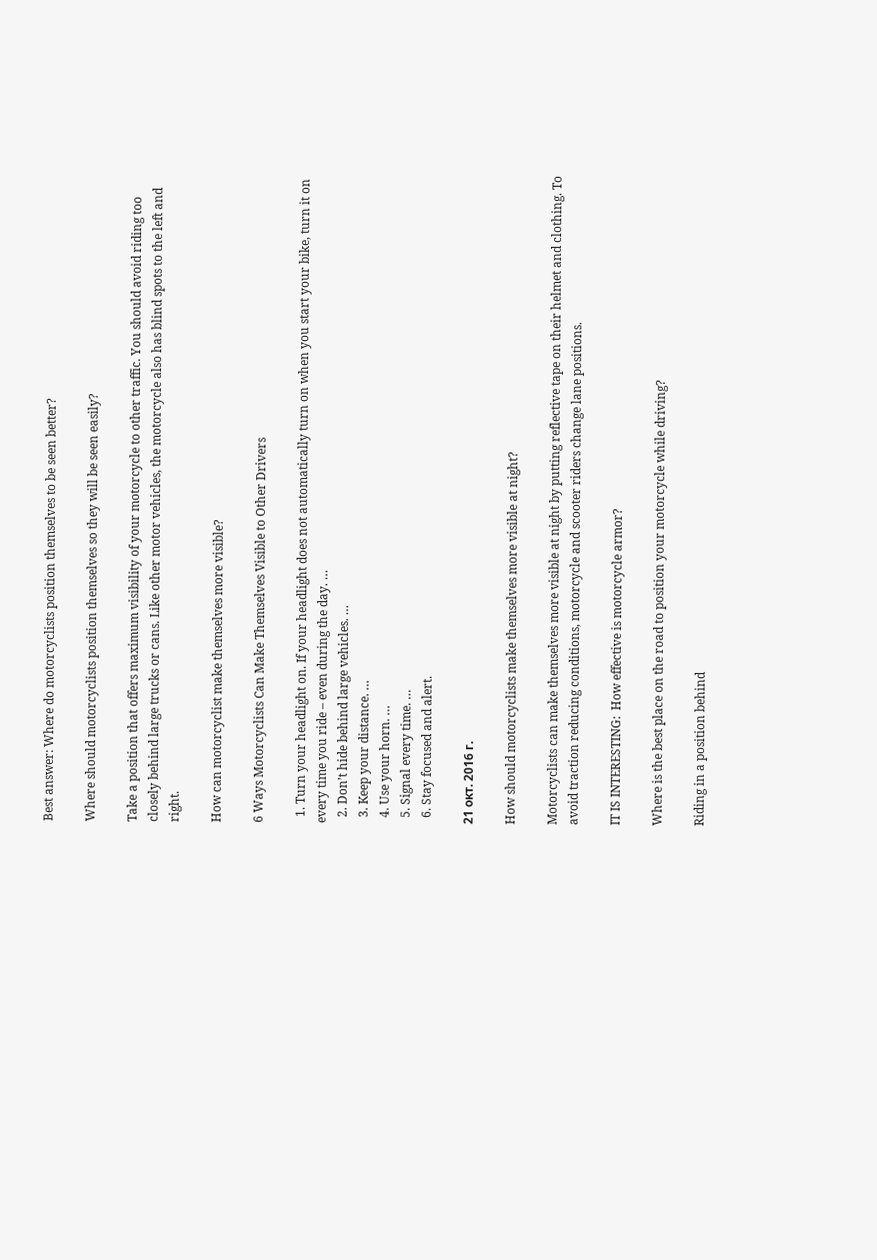Best answer: Where do motorcyclists position themselves to be seen better?

Where should motorcyclists position themselves so they will be seen easily?

Take a position that offers maximum visibility of your motorcycle to other traffic. You should avoid riding too closely behind large trucks or cans. Like other motor vehicles, the motorcycle also has blind spots to the left and right.

How can motorcyclist make themselves more visible?

6 Ways Motorcyclists Can Make Themselves Visible to Other Drivers

  1. Turn your headlight on. If your headlight does not automatically turn on when you start your bike, turn it on every time you ride – even during the day. …
  2. Don’t hide behind large vehicles. …
  3. Keep your distance. …
  4. Use your horn. …
  5. Signal every time. …
  6. Stay focused and alert.

21 окт. 2016 г.

How should motorcyclists make themselves more visible at night?

Motorcyclists can make themselves more visible at night by putting reflective tape on their helmet and clothing. To avoid traction reducing conditions, motorcycle and scooter riders change lane positions.

IT IS INTERESTING:  How effective is motorcycle armor?

Where is the best place on the road to position your motorcycle while driving?

Riding in a position behind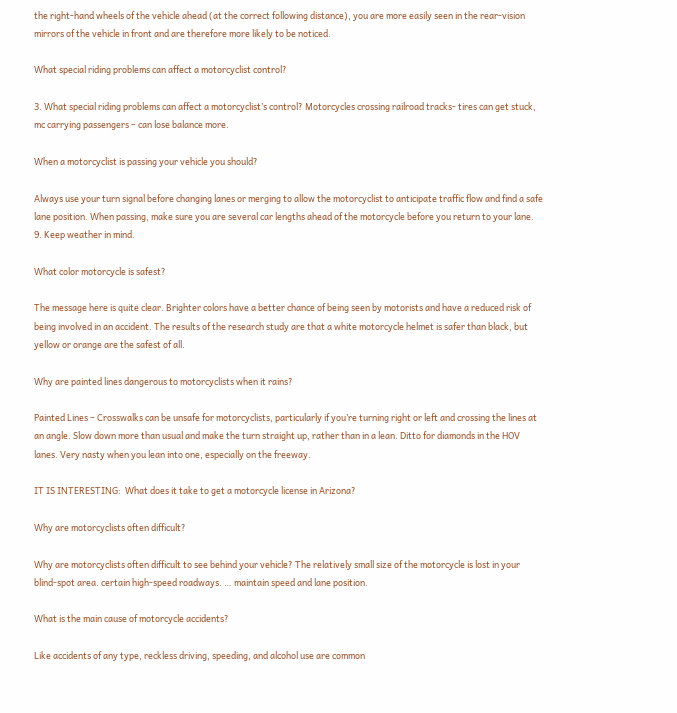the right-hand wheels of the vehicle ahead (at the correct following distance), you are more easily seen in the rear-vision mirrors of the vehicle in front and are therefore more likely to be noticed.

What special riding problems can affect a motorcyclist control?

3. What special riding problems can affect a motorcyclist’s control? Motorcycles crossing railroad tracks- tires can get stuck, mc carrying passengers – can lose balance more.

When a motorcyclist is passing your vehicle you should?

Always use your turn signal before changing lanes or merging to allow the motorcyclist to anticipate traffic flow and find a safe lane position. When passing, make sure you are several car lengths ahead of the motorcycle before you return to your lane. 9. Keep weather in mind.

What color motorcycle is safest?

The message here is quite clear. Brighter colors have a better chance of being seen by motorists and have a reduced risk of being involved in an accident. The results of the research study are that a white motorcycle helmet is safer than black, but yellow or orange are the safest of all.

Why are painted lines dangerous to motorcyclists when it rains?

Painted Lines – Crosswalks can be unsafe for motorcyclists, particularly if you’re turning right or left and crossing the lines at an angle. Slow down more than usual and make the turn straight up, rather than in a lean. Ditto for diamonds in the HOV lanes. Very nasty when you lean into one, especially on the freeway.

IT IS INTERESTING:  What does it take to get a motorcycle license in Arizona?

Why are motorcyclists often difficult?

Why are motorcyclists often difficult to see behind your vehicle? The relatively small size of the motorcycle is lost in your blind-spot area. certain high-speed roadways. … maintain speed and lane position.

What is the main cause of motorcycle accidents?

Like accidents of any type, reckless driving, speeding, and alcohol use are common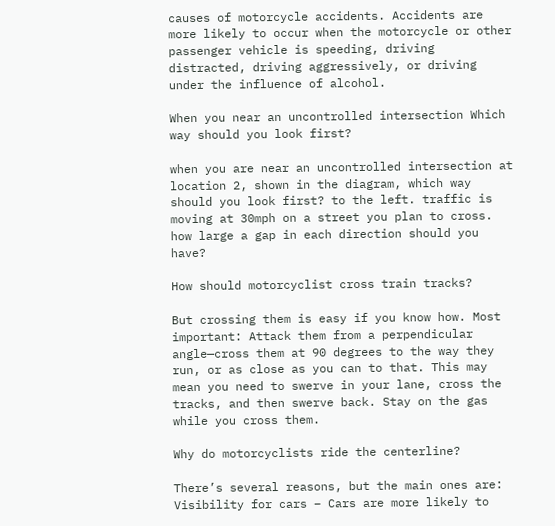causes of motorcycle accidents. Accidents are more likely to occur when the motorcycle or other passenger vehicle is speeding, driving distracted, driving aggressively, or driving under the influence of alcohol.

When you near an uncontrolled intersection Which way should you look first?

when you are near an uncontrolled intersection at location 2, shown in the diagram, which way should you look first? to the left. traffic is moving at 30mph on a street you plan to cross. how large a gap in each direction should you have?

How should motorcyclist cross train tracks?

But crossing them is easy if you know how. Most important: Attack them from a perpendicular angle—cross them at 90 degrees to the way they run, or as close as you can to that. This may mean you need to swerve in your lane, cross the tracks, and then swerve back. Stay on the gas while you cross them.

Why do motorcyclists ride the centerline?

There’s several reasons, but the main ones are: Visibility for cars – Cars are more likely to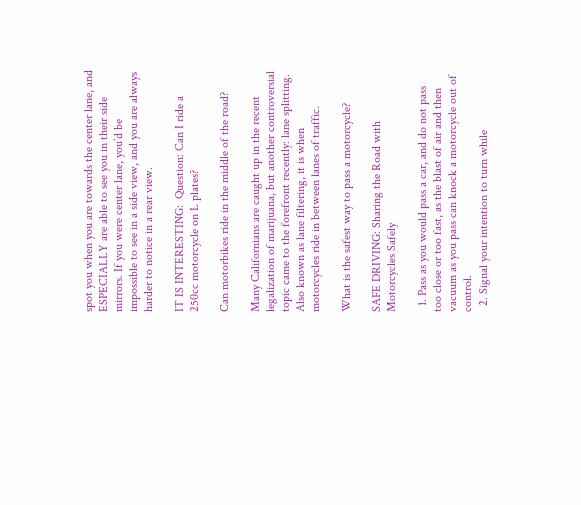spot you when you are towards the center lane, and ESPECIALLY are able to see you in their side mirrors. If you were center lane, you’d be impossible to see in a side view, and you are always harder to notice in a rear view.

IT IS INTERESTING:  Question: Can I ride a 250cc motorcycle on L plates?

Can motorbikes ride in the middle of the road?

Many Californians are caught up in the recent legalization of marijuana, but another controversial topic came to the forefront recently: lane splitting. Also known as lane filtering, it is when motorcycles ride in between lanes of traffic.

What is the safest way to pass a motorcycle?

SAFE DRIVING: Sharing the Road with Motorcycles Safely

  1. Pass as you would pass a car, and do not pass too close or too fast, as the blast of air and then vacuum as you pass can knock a motorcycle out of control.
  2. Signal your intention to turn while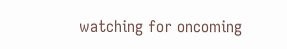watching for oncoming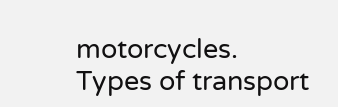motorcycles.
Types of transport